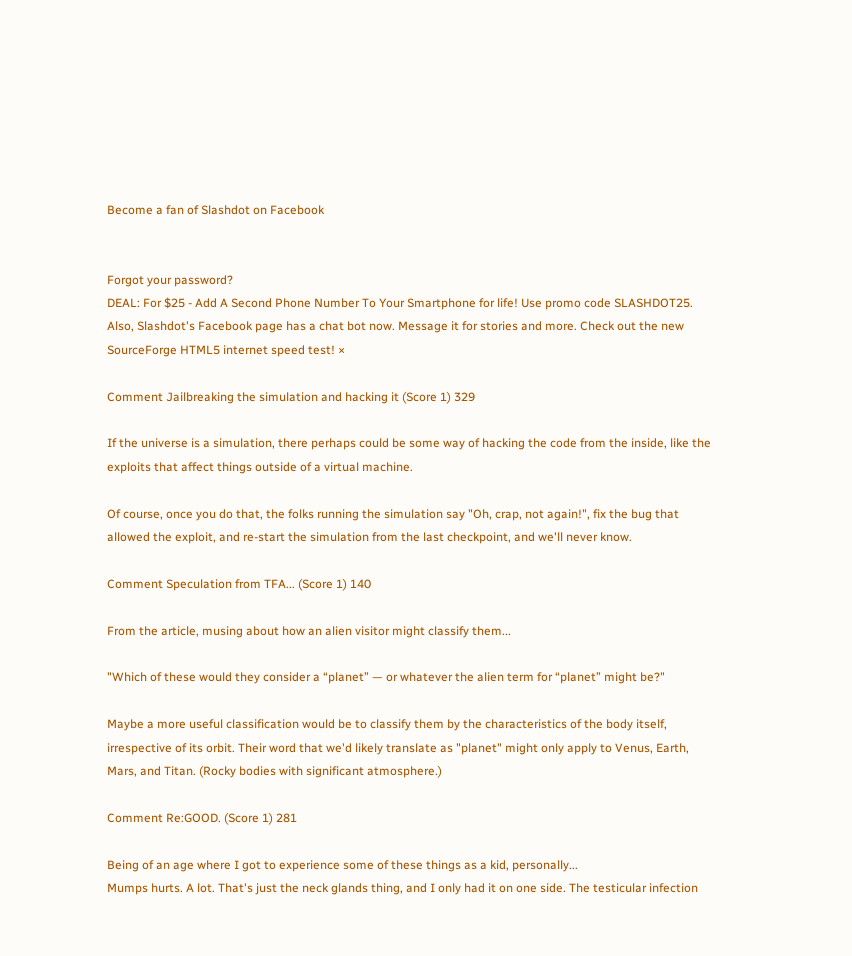Become a fan of Slashdot on Facebook


Forgot your password?
DEAL: For $25 - Add A Second Phone Number To Your Smartphone for life! Use promo code SLASHDOT25. Also, Slashdot's Facebook page has a chat bot now. Message it for stories and more. Check out the new SourceForge HTML5 internet speed test! ×

Comment Jailbreaking the simulation and hacking it (Score 1) 329

If the universe is a simulation, there perhaps could be some way of hacking the code from the inside, like the exploits that affect things outside of a virtual machine.

Of course, once you do that, the folks running the simulation say "Oh, crap, not again!", fix the bug that allowed the exploit, and re-start the simulation from the last checkpoint, and we'll never know.

Comment Speculation from TFA... (Score 1) 140

From the article, musing about how an alien visitor might classify them...

"Which of these would they consider a “planet” — or whatever the alien term for “planet” might be?"

Maybe a more useful classification would be to classify them by the characteristics of the body itself, irrespective of its orbit. Their word that we'd likely translate as "planet" might only apply to Venus, Earth, Mars, and Titan. (Rocky bodies with significant atmosphere.)

Comment Re:GOOD. (Score 1) 281

Being of an age where I got to experience some of these things as a kid, personally...
Mumps hurts. A lot. That's just the neck glands thing, and I only had it on one side. The testicular infection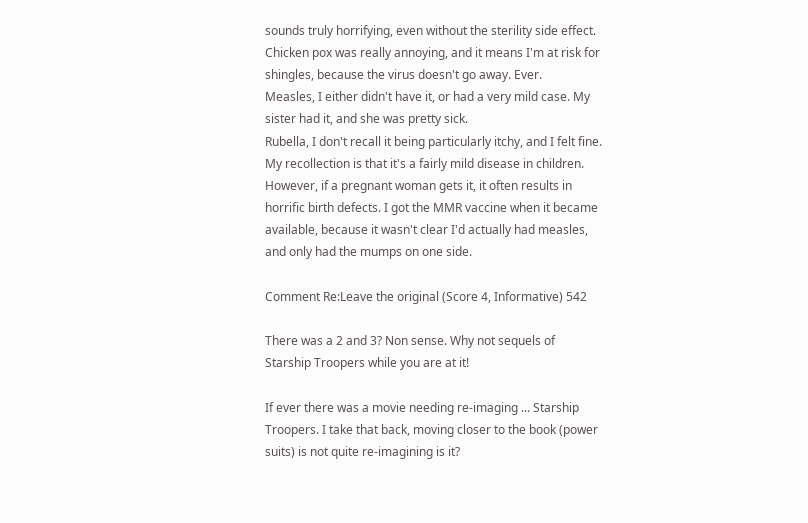sounds truly horrifying, even without the sterility side effect.
Chicken pox was really annoying, and it means I'm at risk for shingles, because the virus doesn't go away. Ever.
Measles, I either didn't have it, or had a very mild case. My sister had it, and she was pretty sick.
Rubella, I don't recall it being particularly itchy, and I felt fine. My recollection is that it's a fairly mild disease in children. However, if a pregnant woman gets it, it often results in horrific birth defects. I got the MMR vaccine when it became available, because it wasn't clear I'd actually had measles, and only had the mumps on one side.

Comment Re:Leave the original (Score 4, Informative) 542

There was a 2 and 3? Non sense. Why not sequels of Starship Troopers while you are at it!

If ever there was a movie needing re-imaging ... Starship Troopers. I take that back, moving closer to the book (power suits) is not quite re-imagining is it?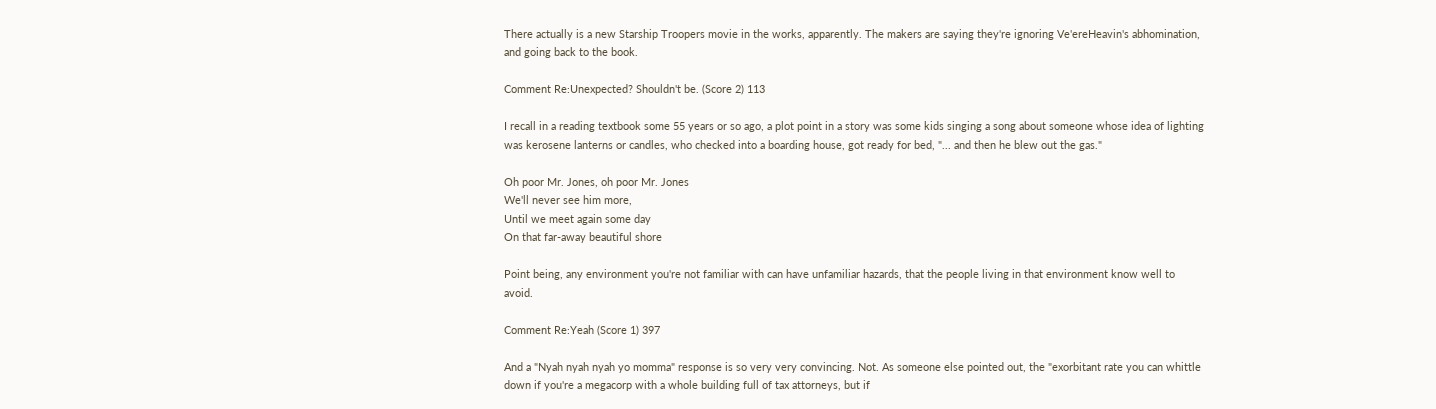There actually is a new Starship Troopers movie in the works, apparently. The makers are saying they're ignoring Ve'ereHeavin's abhomination, and going back to the book.

Comment Re:Unexpected? Shouldn't be. (Score 2) 113

I recall in a reading textbook some 55 years or so ago, a plot point in a story was some kids singing a song about someone whose idea of lighting was kerosene lanterns or candles, who checked into a boarding house, got ready for bed, "... and then he blew out the gas."

Oh poor Mr. Jones, oh poor Mr. Jones
We'll never see him more,
Until we meet again some day
On that far-away beautiful shore

Point being, any environment you're not familiar with can have unfamiliar hazards, that the people living in that environment know well to avoid.

Comment Re:Yeah (Score 1) 397

And a "Nyah nyah nyah yo momma" response is so very very convincing. Not. As someone else pointed out, the "exorbitant rate you can whittle down if you're a megacorp with a whole building full of tax attorneys, but if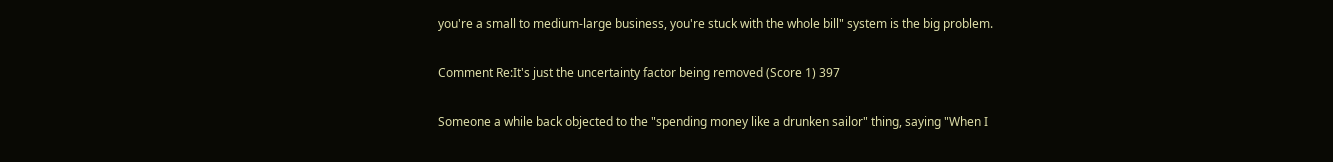you're a small to medium-large business, you're stuck with the whole bill" system is the big problem.

Comment Re:It's just the uncertainty factor being removed (Score 1) 397

Someone a while back objected to the "spending money like a drunken sailor" thing, saying "When I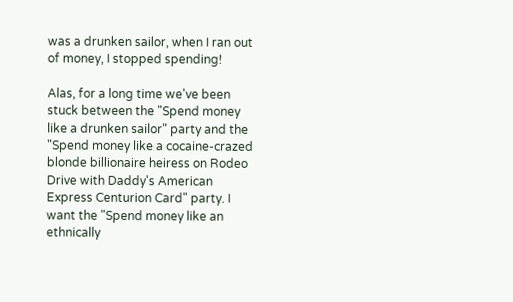was a drunken sailor, when I ran out of money, I stopped spending!

Alas, for a long time we've been stuck between the "Spend money like a drunken sailor" party and the "Spend money like a cocaine-crazed blonde billionaire heiress on Rodeo Drive with Daddy's American Express Centurion Card" party. I want the "Spend money like an ethnically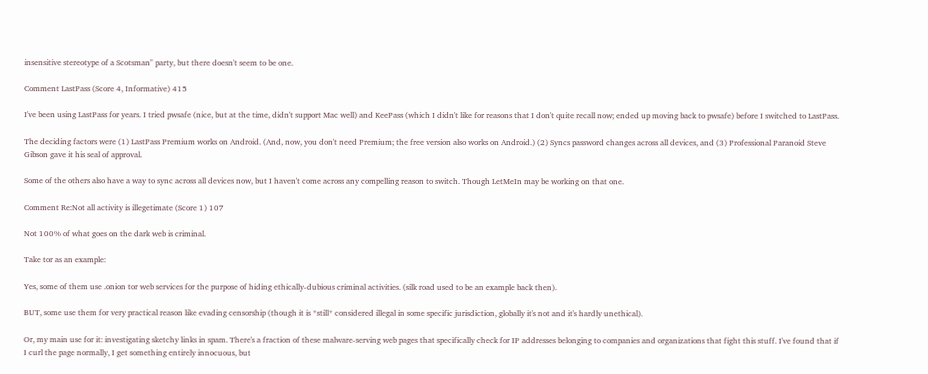insensitive stereotype of a Scotsman" party, but there doesn't seem to be one.

Comment LastPass (Score 4, Informative) 415

I've been using LastPass for years. I tried pwsafe (nice, but at the time, didn't support Mac well) and KeePass (which I didn't like for reasons that I don't quite recall now; ended up moving back to pwsafe) before I switched to LastPass.

The deciding factors were (1) LastPass Premium works on Android. (And, now, you don't need Premium; the free version also works on Android.) (2) Syncs password changes across all devices, and (3) Professional Paranoid Steve Gibson gave it his seal of approval.

Some of the others also have a way to sync across all devices now, but I haven't come across any compelling reason to switch. Though LetMeIn may be working on that one.

Comment Re:Not all activity is illegetimate (Score 1) 107

Not 100% of what goes on the dark web is criminal.

Take tor as an example:

Yes, some of them use .onion tor web services for the purpose of hiding ethically-dubious criminal activities. (silk road used to be an example back then).

BUT, some use them for very practical reason like evading censorship (though it is *still* considered illegal in some specific jurisdiction, globally it's not and it's hardly unethical).

Or, my main use for it: investigating sketchy links in spam. There's a fraction of these malware-serving web pages that specifically check for IP addresses belonging to companies and organizations that fight this stuff. I've found that if I curl the page normally, I get something entirely innocuous, but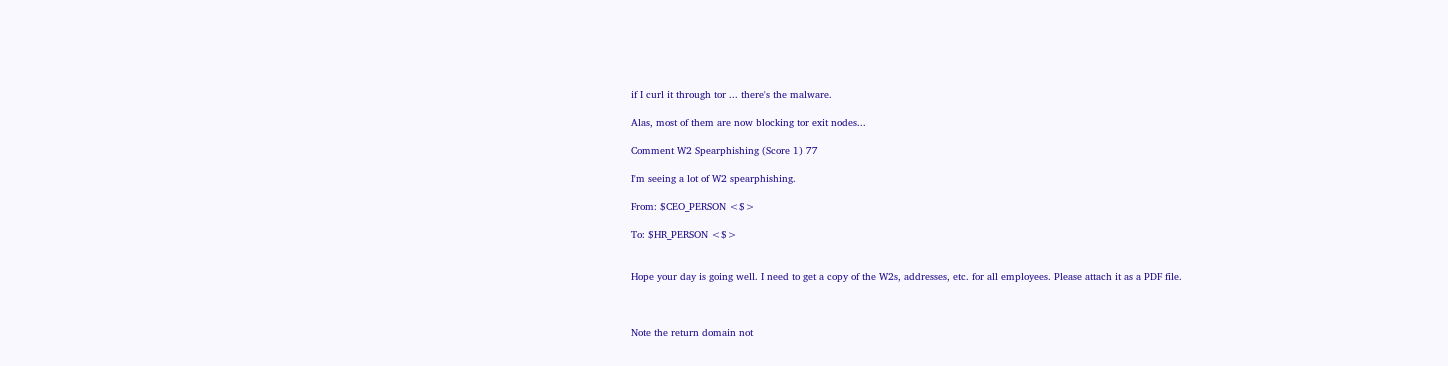if I curl it through tor ... there's the malware.

Alas, most of them are now blocking tor exit nodes...

Comment W2 Spearphishing (Score 1) 77

I'm seeing a lot of W2 spearphishing.

From: $CEO_PERSON <$>

To: $HR_PERSON <$>


Hope your day is going well. I need to get a copy of the W2s, addresses, etc. for all employees. Please attach it as a PDF file.



Note the return domain not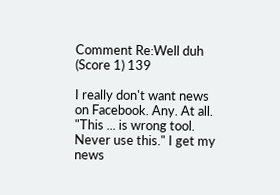Comment Re:Well duh (Score 1) 139

I really don't want news on Facebook. Any. At all. "This ... is wrong tool. Never use this." I get my news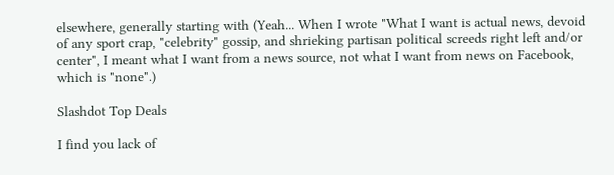elsewhere, generally starting with (Yeah... When I wrote "What I want is actual news, devoid of any sport crap, "celebrity" gossip, and shrieking partisan political screeds right left and/or center", I meant what I want from a news source, not what I want from news on Facebook, which is "none".)

Slashdot Top Deals

I find you lack of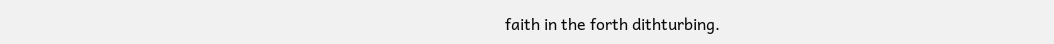faith in the forth dithturbing.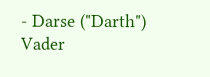- Darse ("Darth") Vader